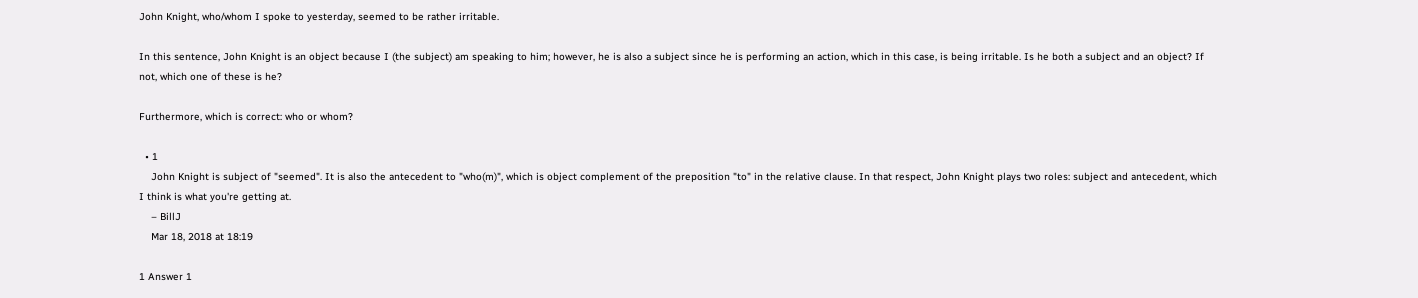John Knight, who/whom I spoke to yesterday, seemed to be rather irritable.

In this sentence, John Knight is an object because I (the subject) am speaking to him; however, he is also a subject since he is performing an action, which in this case, is being irritable. Is he both a subject and an object? If not, which one of these is he?

Furthermore, which is correct: who or whom?

  • 1
    John Knight is subject of "seemed". It is also the antecedent to "who(m)", which is object complement of the preposition "to" in the relative clause. In that respect, John Knight plays two roles: subject and antecedent, which I think is what you're getting at.
    – BillJ
    Mar 18, 2018 at 18:19

1 Answer 1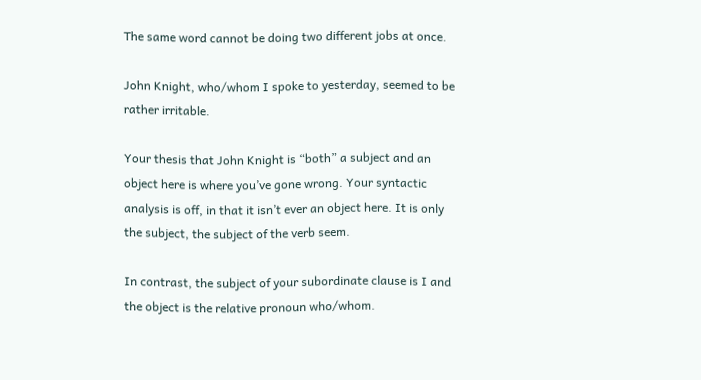The same word cannot be doing two different jobs at once.

John Knight, who/whom I spoke to yesterday, seemed to be rather irritable.

Your thesis that John Knight is “both” a subject and an object here is where you’ve gone wrong. Your syntactic analysis is off, in that it isn’t ever an object here. It is only the subject, the subject of the verb seem.

In contrast, the subject of your subordinate clause is I and the object is the relative pronoun who/whom.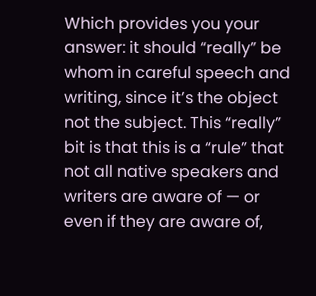Which provides you your answer: it should “really” be whom in careful speech and writing, since it’s the object not the subject. This “really” bit is that this is a “rule” that not all native speakers and writers are aware of — or even if they are aware of,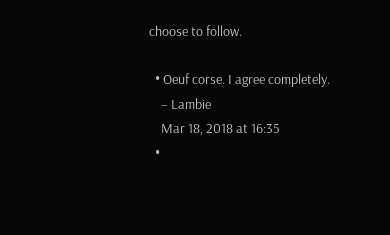choose to follow.

  • Oeuf corse. I agree completely.
    – Lambie
    Mar 18, 2018 at 16:35
  •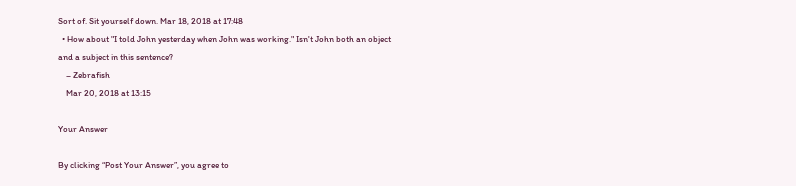Sort of. Sit yourself down. Mar 18, 2018 at 17:48
  • How about "I told John yesterday when John was working." Isn't John both an object and a subject in this sentence?
    – Zebrafish
    Mar 20, 2018 at 13:15

Your Answer

By clicking “Post Your Answer”, you agree to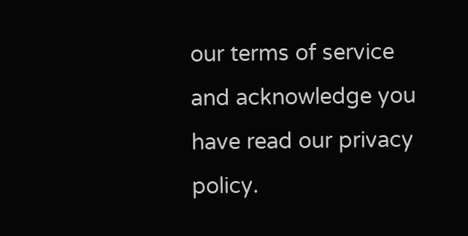our terms of service and acknowledge you have read our privacy policy.